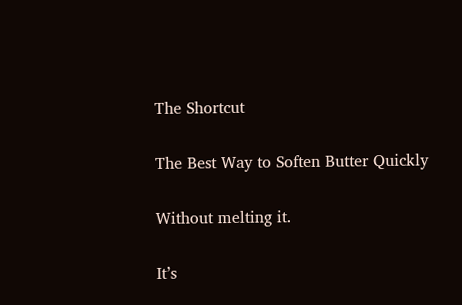The Shortcut

The Best Way to Soften Butter Quickly

Without melting it.

It’s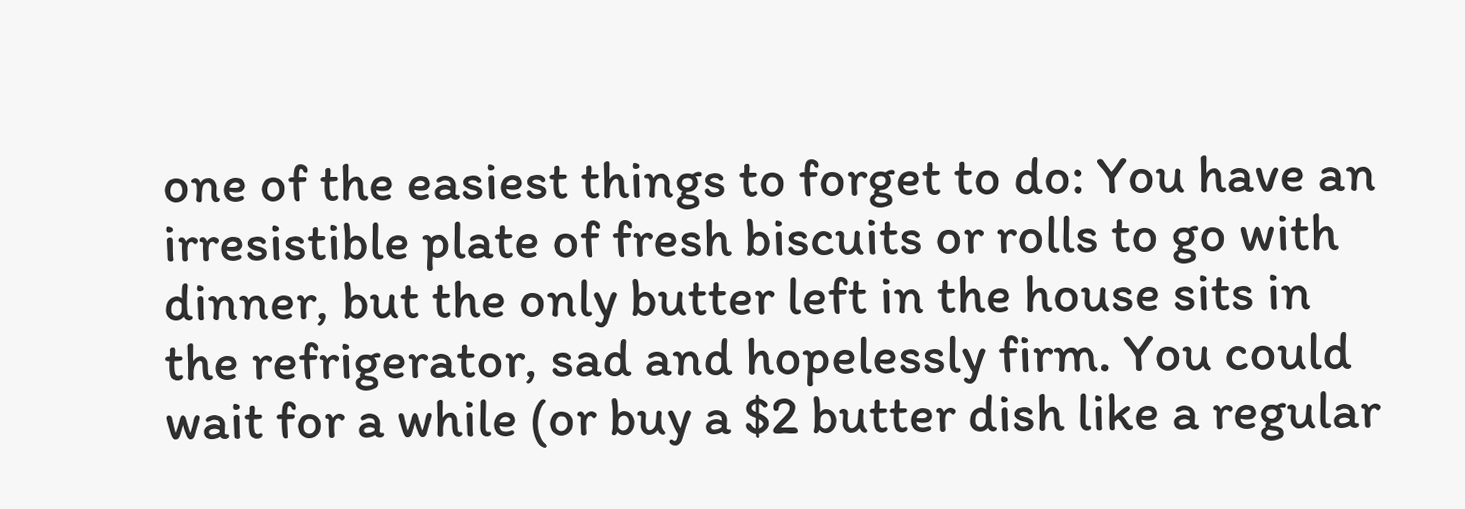one of the easiest things to forget to do: You have an irresistible plate of fresh biscuits or rolls to go with dinner, but the only butter left in the house sits in the refrigerator, sad and hopelessly firm. You could wait for a while (or buy a $2 butter dish like a regular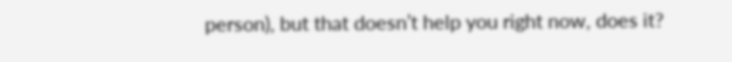person), but that doesn’t help you right now, does it?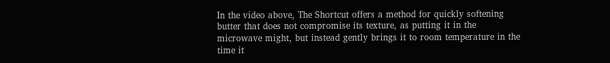In the video above, The Shortcut offers a method for quickly softening butter that does not compromise its texture, as putting it in the microwave might, but instead gently brings it to room temperature in the time it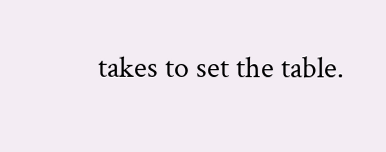takes to set the table.